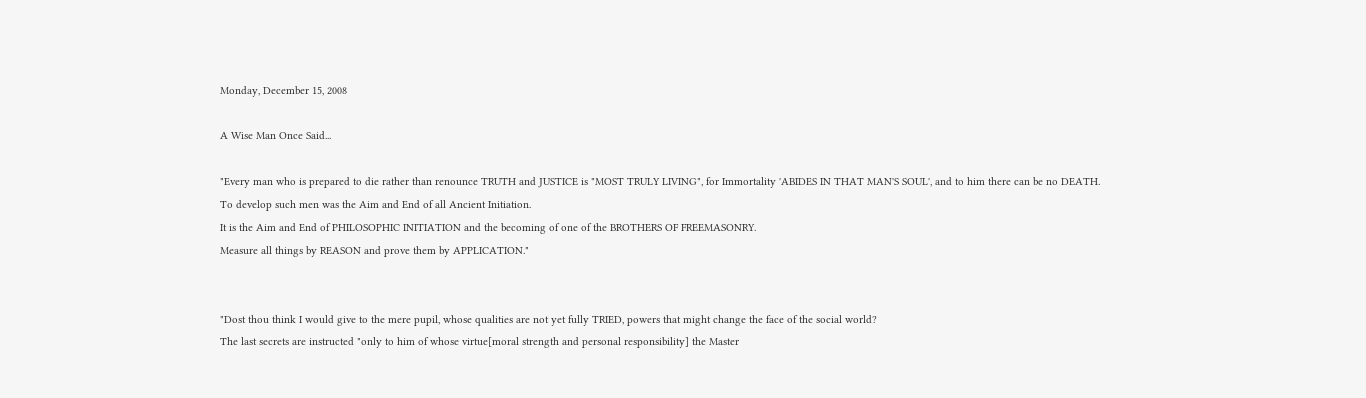Monday, December 15, 2008

A Wise Man Once Said...

"Every man who is prepared to die rather than renounce TRUTH and JUSTICE is "MOST TRULY LIVING", for Immortality 'ABIDES IN THAT MAN'S SOUL', and to him there can be no DEATH.
To develop such men was the Aim and End of all Ancient Initiation.
It is the Aim and End of PHILOSOPHIC INITIATION and the becoming of one of the BROTHERS OF FREEMASONRY.
Measure all things by REASON and prove them by APPLICATION."


"Dost thou think I would give to the mere pupil, whose qualities are not yet fully TRIED, powers that might change the face of the social world?
The last secrets are instructed "only to him of whose virtue[moral strength and personal responsibility] the Master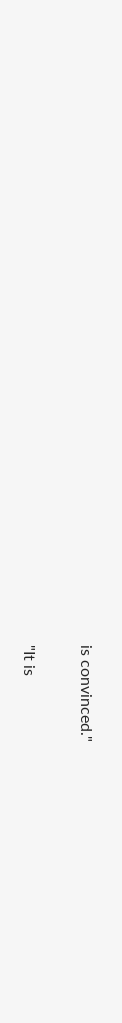is convinced."


"It is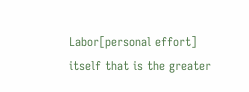Labor[personal effort] itself that is the greater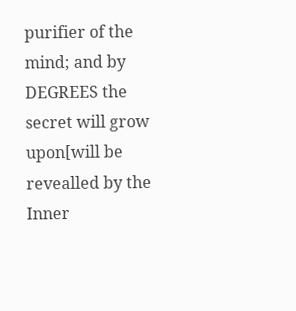purifier of the mind; and by DEGREES the secret will grow upon[will be revealled by the Inner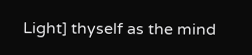Light] thyself as the mind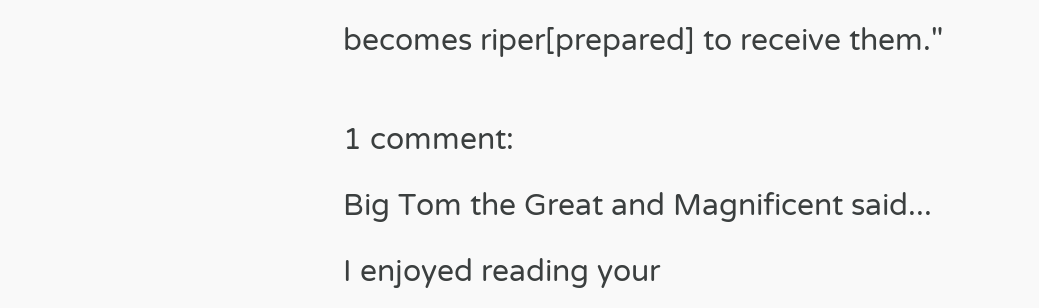becomes riper[prepared] to receive them."


1 comment:

Big Tom the Great and Magnificent said...

I enjoyed reading your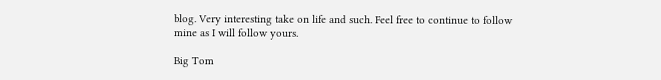blog. Very interesting take on life and such. Feel free to continue to follow mine as I will follow yours.

Big Tom